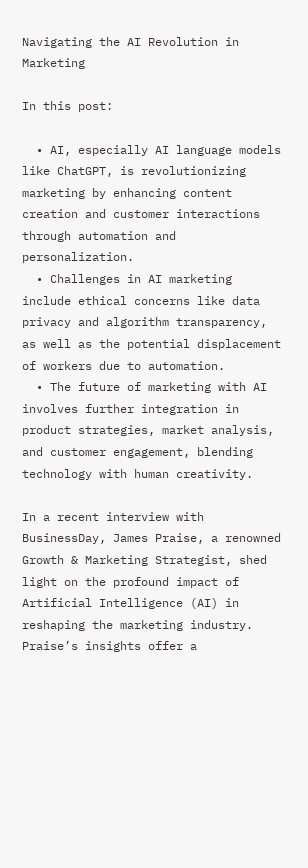Navigating the AI Revolution in Marketing

In this post:

  • AI, especially AI language models like ChatGPT, is revolutionizing marketing by enhancing content creation and customer interactions through automation and personalization.
  • Challenges in AI marketing include ethical concerns like data privacy and algorithm transparency, as well as the potential displacement of workers due to automation.
  • The future of marketing with AI involves further integration in product strategies, market analysis, and customer engagement, blending technology with human creativity.

In a recent interview with BusinessDay, James Praise, a renowned Growth & Marketing Strategist, shed light on the profound impact of Artificial Intelligence (AI) in reshaping the marketing industry. Praise’s insights offer a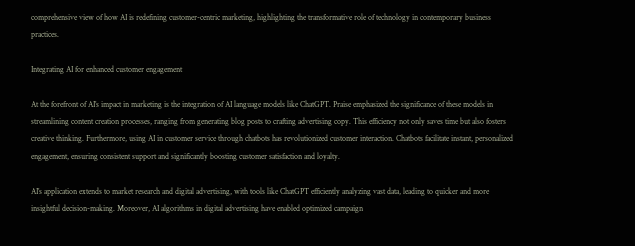comprehensive view of how AI is redefining customer-centric marketing, highlighting the transformative role of technology in contemporary business practices.

Integrating AI for enhanced customer engagement

At the forefront of AI’s impact in marketing is the integration of AI language models like ChatGPT. Praise emphasized the significance of these models in streamlining content creation processes, ranging from generating blog posts to crafting advertising copy. This efficiency not only saves time but also fosters creative thinking. Furthermore, using AI in customer service through chatbots has revolutionized customer interaction. Chatbots facilitate instant, personalized engagement, ensuring consistent support and significantly boosting customer satisfaction and loyalty.

AI’s application extends to market research and digital advertising, with tools like ChatGPT efficiently analyzing vast data, leading to quicker and more insightful decision-making. Moreover, AI algorithms in digital advertising have enabled optimized campaign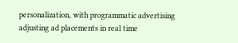personalization, with programmatic advertising adjusting ad placements in real time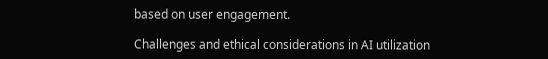based on user engagement.

Challenges and ethical considerations in AI utilization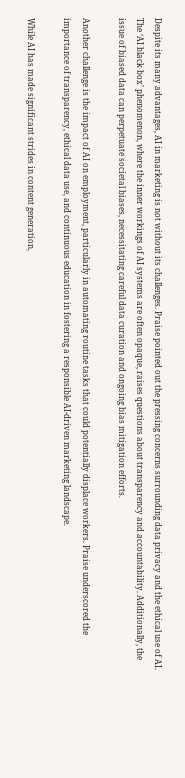Despite its many advantages, AI in marketing is not without its challenges. Praise pointed out the pressing concerns surrounding data privacy and the ethical use of AI. The ‘AI black box’ phenomenon, where the inner workings of AI systems are often opaque, raises questions about transparency and accountability. Additionally, the issue of biased data can perpetuate societal biases, necessitating careful data curation and ongoing bias mitigation efforts.

Another challenge is the impact of AI on employment, particularly in automating routine tasks that could potentially displace workers. Praise underscored the importance of transparency, ethical data use, and continuous education in fostering a responsible AI-driven marketing landscape.

While AI has made significant strides in content generation,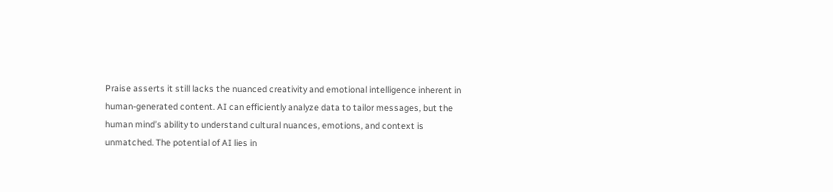Praise asserts it still lacks the nuanced creativity and emotional intelligence inherent in human-generated content. AI can efficiently analyze data to tailor messages, but the human mind’s ability to understand cultural nuances, emotions, and context is unmatched. The potential of AI lies in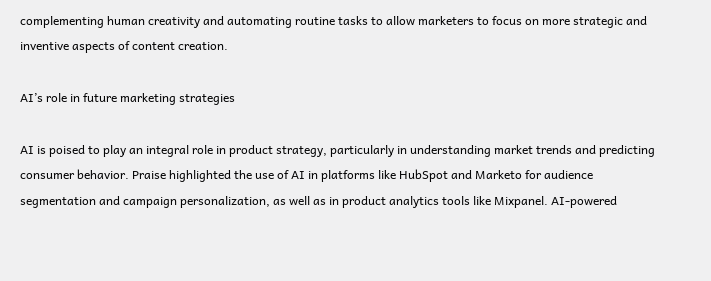complementing human creativity and automating routine tasks to allow marketers to focus on more strategic and inventive aspects of content creation.

AI’s role in future marketing strategies

AI is poised to play an integral role in product strategy, particularly in understanding market trends and predicting consumer behavior. Praise highlighted the use of AI in platforms like HubSpot and Marketo for audience segmentation and campaign personalization, as well as in product analytics tools like Mixpanel. AI-powered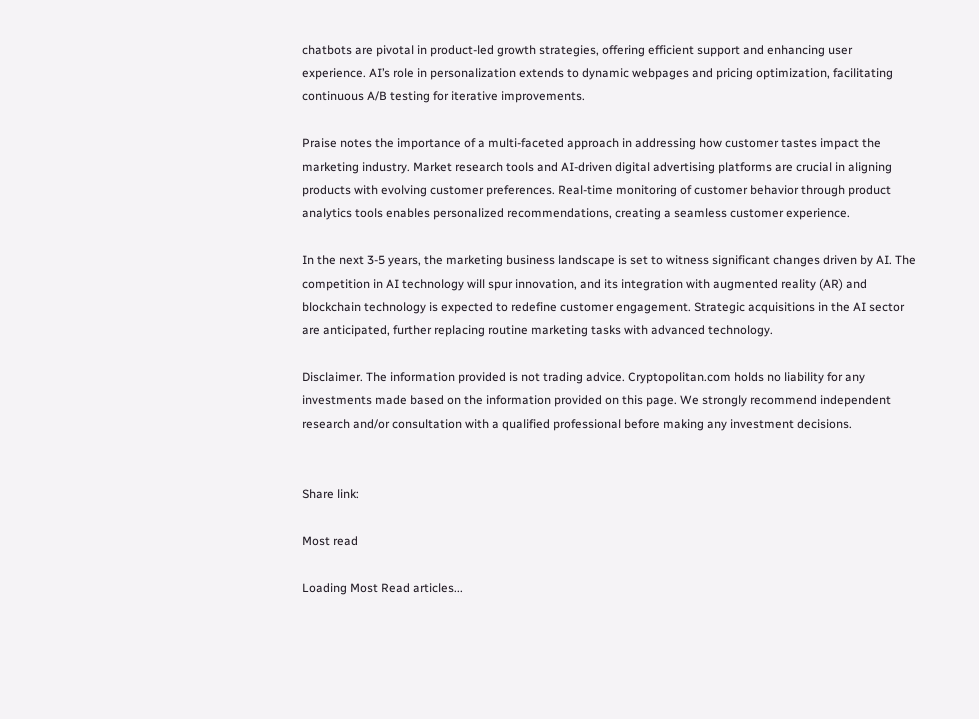chatbots are pivotal in product-led growth strategies, offering efficient support and enhancing user experience. AI’s role in personalization extends to dynamic webpages and pricing optimization, facilitating continuous A/B testing for iterative improvements.

Praise notes the importance of a multi-faceted approach in addressing how customer tastes impact the marketing industry. Market research tools and AI-driven digital advertising platforms are crucial in aligning products with evolving customer preferences. Real-time monitoring of customer behavior through product analytics tools enables personalized recommendations, creating a seamless customer experience.

In the next 3-5 years, the marketing business landscape is set to witness significant changes driven by AI. The competition in AI technology will spur innovation, and its integration with augmented reality (AR) and blockchain technology is expected to redefine customer engagement. Strategic acquisitions in the AI sector are anticipated, further replacing routine marketing tasks with advanced technology.

Disclaimer. The information provided is not trading advice. Cryptopolitan.com holds no liability for any investments made based on the information provided on this page. We strongly recommend independent research and/or consultation with a qualified professional before making any investment decisions.


Share link:

Most read

Loading Most Read articles...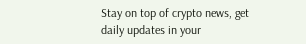Stay on top of crypto news, get daily updates in your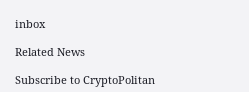inbox

Related News

Subscribe to CryptoPolitan